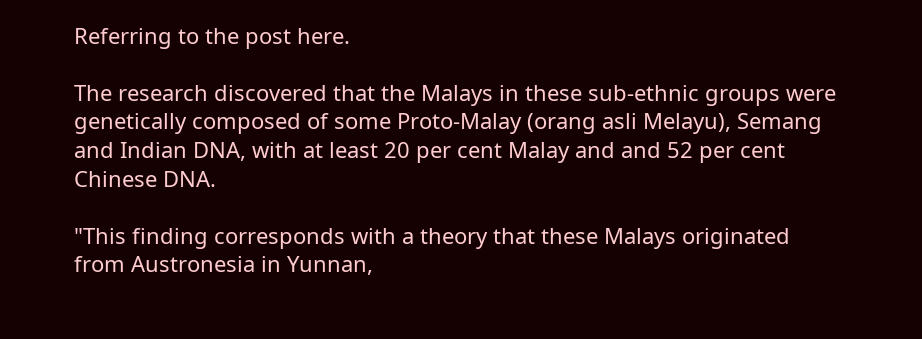Referring to the post here.

The research discovered that the Malays in these sub-ethnic groups were genetically composed of some Proto-Malay (orang asli Melayu), Semang and Indian DNA, with at least 20 per cent Malay and and 52 per cent Chinese DNA.

"This finding corresponds with a theory that these Malays originated from Austronesia in Yunnan,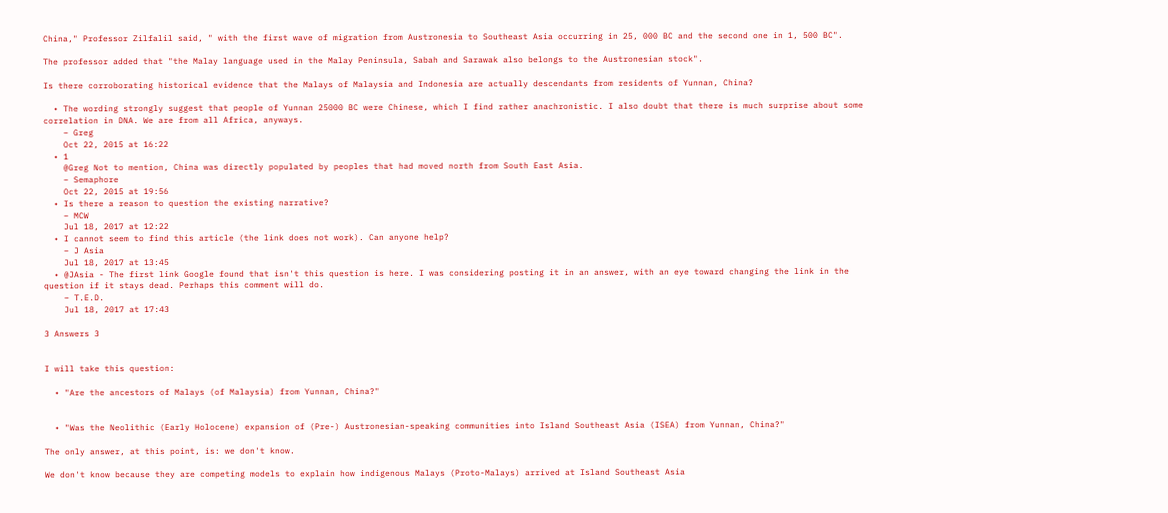China," Professor Zilfalil said, " with the first wave of migration from Austronesia to Southeast Asia occurring in 25, 000 BC and the second one in 1, 500 BC".

The professor added that "the Malay language used in the Malay Peninsula, Sabah and Sarawak also belongs to the Austronesian stock".

Is there corroborating historical evidence that the Malays of Malaysia and Indonesia are actually descendants from residents of Yunnan, China?

  • The wording strongly suggest that people of Yunnan 25000 BC were Chinese, which I find rather anachronistic. I also doubt that there is much surprise about some correlation in DNA. We are from all Africa, anyways.
    – Greg
    Oct 22, 2015 at 16:22
  • 1
    @Greg Not to mention, China was directly populated by peoples that had moved north from South East Asia.
    – Semaphore
    Oct 22, 2015 at 19:56
  • Is there a reason to question the existing narrative?
    – MCW
    Jul 18, 2017 at 12:22
  • I cannot seem to find this article (the link does not work). Can anyone help?
    – J Asia
    Jul 18, 2017 at 13:45
  • @JAsia - The first link Google found that isn't this question is here. I was considering posting it in an answer, with an eye toward changing the link in the question if it stays dead. Perhaps this comment will do.
    – T.E.D.
    Jul 18, 2017 at 17:43

3 Answers 3


I will take this question:

  • "Are the ancestors of Malays (of Malaysia) from Yunnan, China?"


  • "Was the Neolithic (Early Holocene) expansion of (Pre-) Austronesian-speaking communities into Island Southeast Asia (ISEA) from Yunnan, China?"

The only answer, at this point, is: we don't know.

We don't know because they are competing models to explain how indigenous Malays (Proto-Malays) arrived at Island Southeast Asia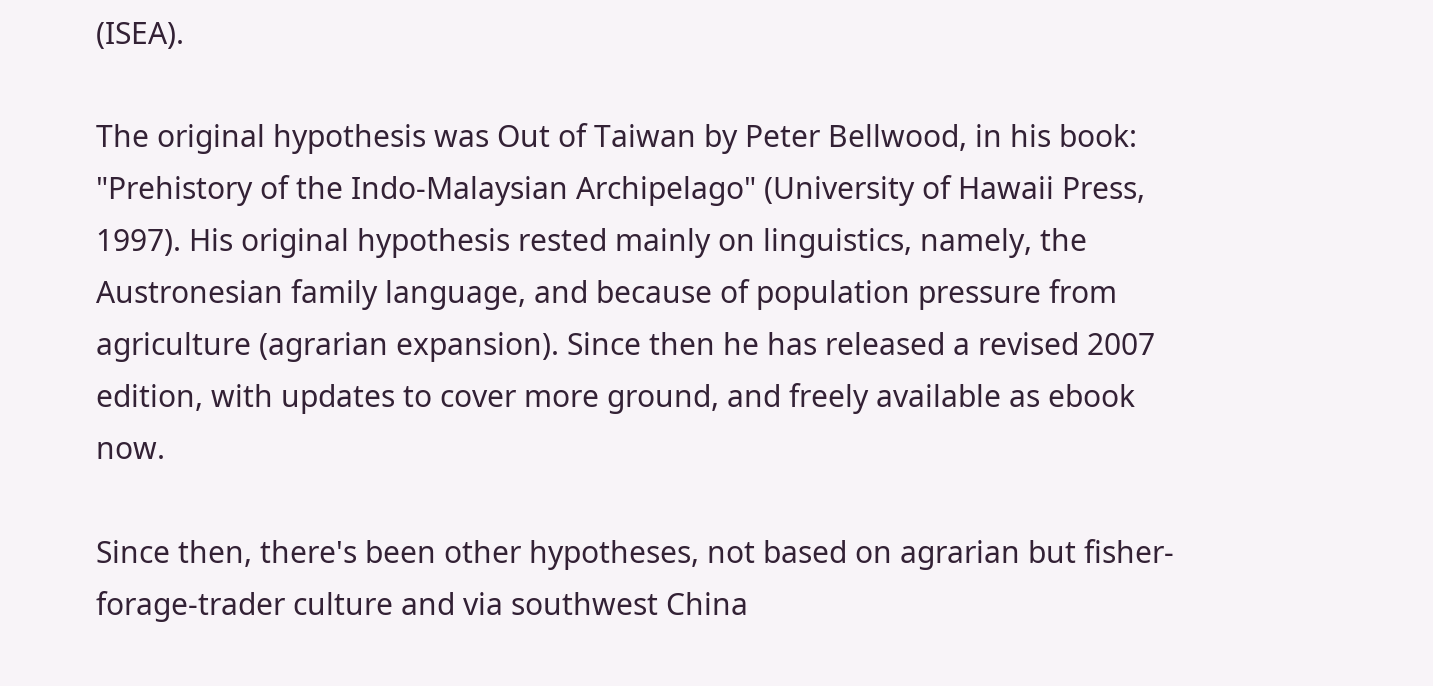(ISEA).

The original hypothesis was Out of Taiwan by Peter Bellwood, in his book: "Prehistory of the Indo-Malaysian Archipelago" (University of Hawaii Press, 1997). His original hypothesis rested mainly on linguistics, namely, the Austronesian family language, and because of population pressure from agriculture (agrarian expansion). Since then he has released a revised 2007 edition, with updates to cover more ground, and freely available as ebook now.

Since then, there's been other hypotheses, not based on agrarian but fisher-forage-trader culture and via southwest China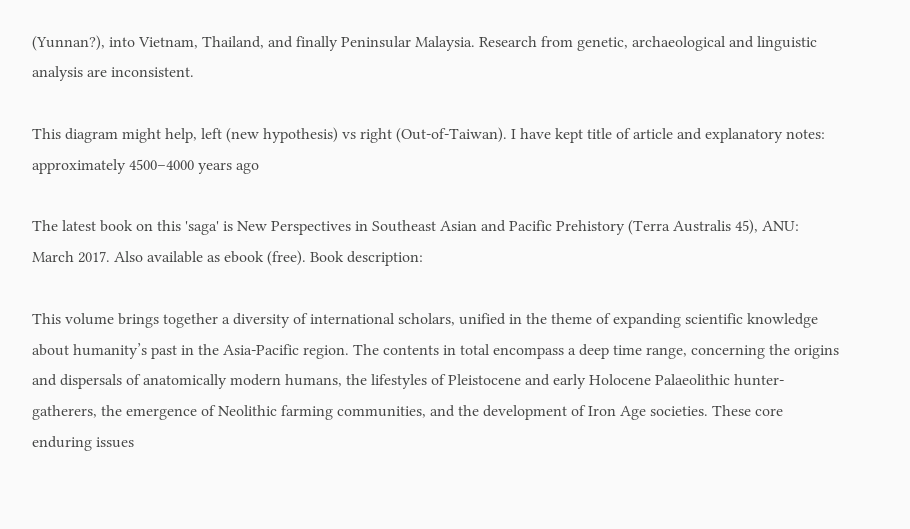(Yunnan?), into Vietnam, Thailand, and finally Peninsular Malaysia. Research from genetic, archaeological and linguistic analysis are inconsistent.

This diagram might help, left (new hypothesis) vs right (Out-of-Taiwan). I have kept title of article and explanatory notes: approximately 4500–4000 years ago

The latest book on this 'saga' is New Perspectives in Southeast Asian and Pacific Prehistory (Terra Australis 45), ANU: March 2017. Also available as ebook (free). Book description:

This volume brings together a diversity of international scholars, unified in the theme of expanding scientific knowledge about humanity’s past in the Asia-Pacific region. The contents in total encompass a deep time range, concerning the origins and dispersals of anatomically modern humans, the lifestyles of Pleistocene and early Holocene Palaeolithic hunter-gatherers, the emergence of Neolithic farming communities, and the development of Iron Age societies. These core enduring issues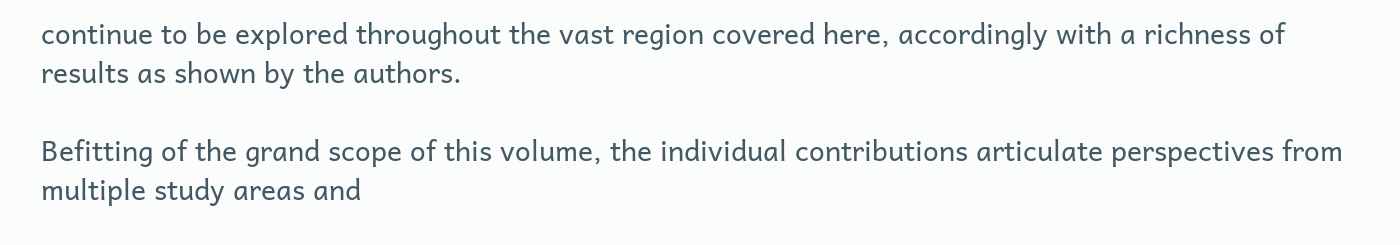continue to be explored throughout the vast region covered here, accordingly with a richness of results as shown by the authors.

Befitting of the grand scope of this volume, the individual contributions articulate perspectives from multiple study areas and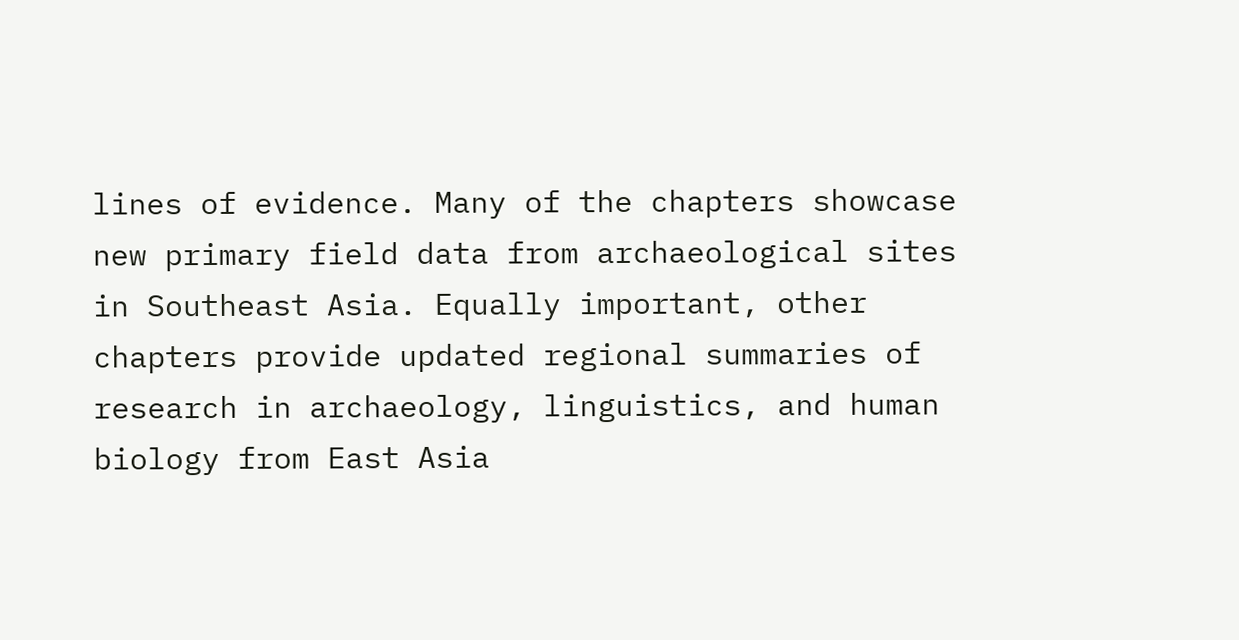lines of evidence. Many of the chapters showcase new primary field data from archaeological sites in Southeast Asia. Equally important, other chapters provide updated regional summaries of research in archaeology, linguistics, and human biology from East Asia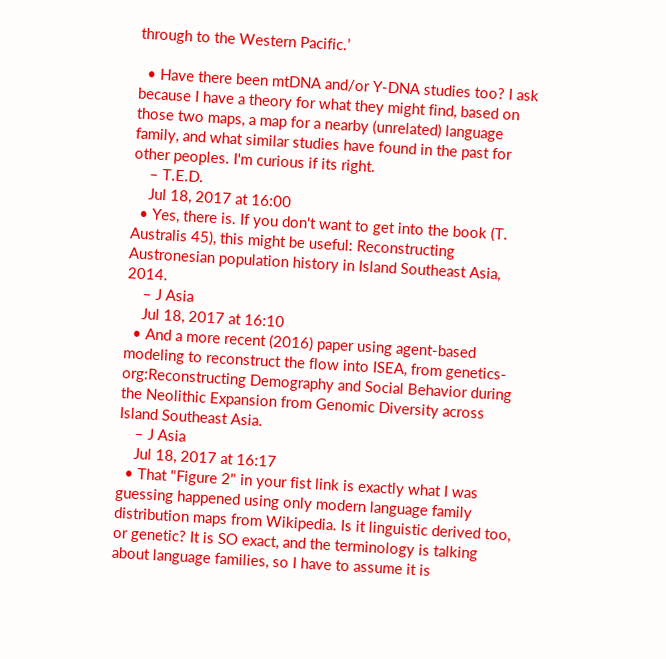through to the Western Pacific.’

  • Have there been mtDNA and/or Y-DNA studies too? I ask because I have a theory for what they might find, based on those two maps, a map for a nearby (unrelated) language family, and what similar studies have found in the past for other peoples. I'm curious if its right.
    – T.E.D.
    Jul 18, 2017 at 16:00
  • Yes, there is. If you don't want to get into the book (T. Australis 45), this might be useful: Reconstructing Austronesian population history in Island Southeast Asia, 2014.
    – J Asia
    Jul 18, 2017 at 16:10
  • And a more recent (2016) paper using agent-based modeling to reconstruct the flow into ISEA, from genetics-org:Reconstructing Demography and Social Behavior during the Neolithic Expansion from Genomic Diversity across Island Southeast Asia.
    – J Asia
    Jul 18, 2017 at 16:17
  • That "Figure 2" in your fist link is exactly what I was guessing happened using only modern language family distribution maps from Wikipedia. Is it linguistic derived too, or genetic? It is SO exact, and the terminology is talking about language families, so I have to assume it is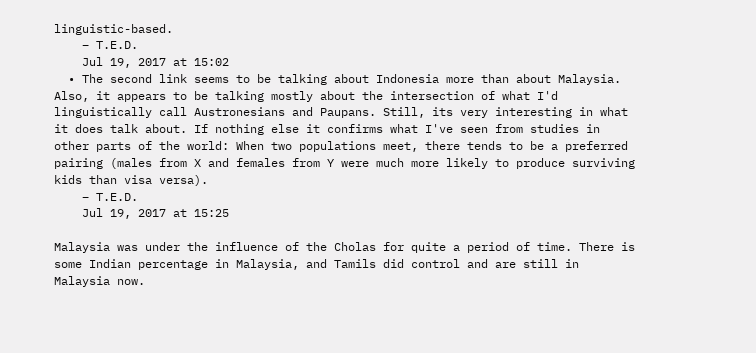linguistic-based.
    – T.E.D.
    Jul 19, 2017 at 15:02
  • The second link seems to be talking about Indonesia more than about Malaysia. Also, it appears to be talking mostly about the intersection of what I'd linguistically call Austronesians and Paupans. Still, its very interesting in what it does talk about. If nothing else it confirms what I've seen from studies in other parts of the world: When two populations meet, there tends to be a preferred pairing (males from X and females from Y were much more likely to produce surviving kids than visa versa).
    – T.E.D.
    Jul 19, 2017 at 15:25

Malaysia was under the influence of the Cholas for quite a period of time. There is some Indian percentage in Malaysia, and Tamils did control and are still in Malaysia now.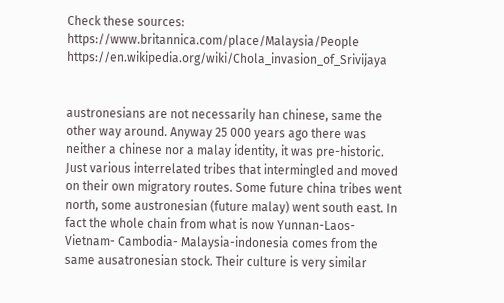Check these sources: https://www.britannica.com/place/Malaysia/People https://en.wikipedia.org/wiki/Chola_invasion_of_Srivijaya


austronesians are not necessarily han chinese, same the other way around. Anyway 25 000 years ago there was neither a chinese nor a malay identity, it was pre-historic. Just various interrelated tribes that intermingled and moved on their own migratory routes. Some future china tribes went north, some austronesian (future malay) went south east. In fact the whole chain from what is now Yunnan-Laos-Vietnam- Cambodia- Malaysia-indonesia comes from the same ausatronesian stock. Their culture is very similar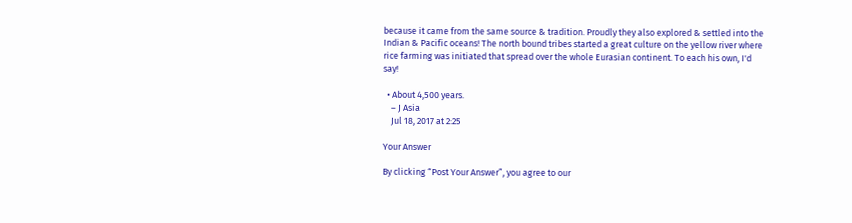because it came from the same source & tradition. Proudly they also explored & settled into the Indian & Pacific oceans! The north bound tribes started a great culture on the yellow river where rice farming was initiated that spread over the whole Eurasian continent. To each his own, I'd say!

  • About 4,500 years.
    – J Asia
    Jul 18, 2017 at 2:25

Your Answer

By clicking “Post Your Answer”, you agree to our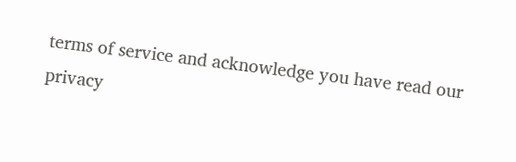terms of service and acknowledge you have read our privacy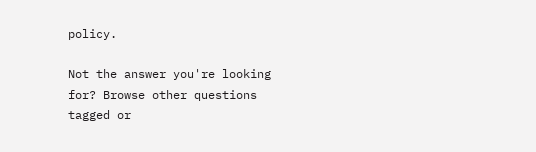policy.

Not the answer you're looking for? Browse other questions tagged or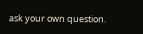ask your own question.